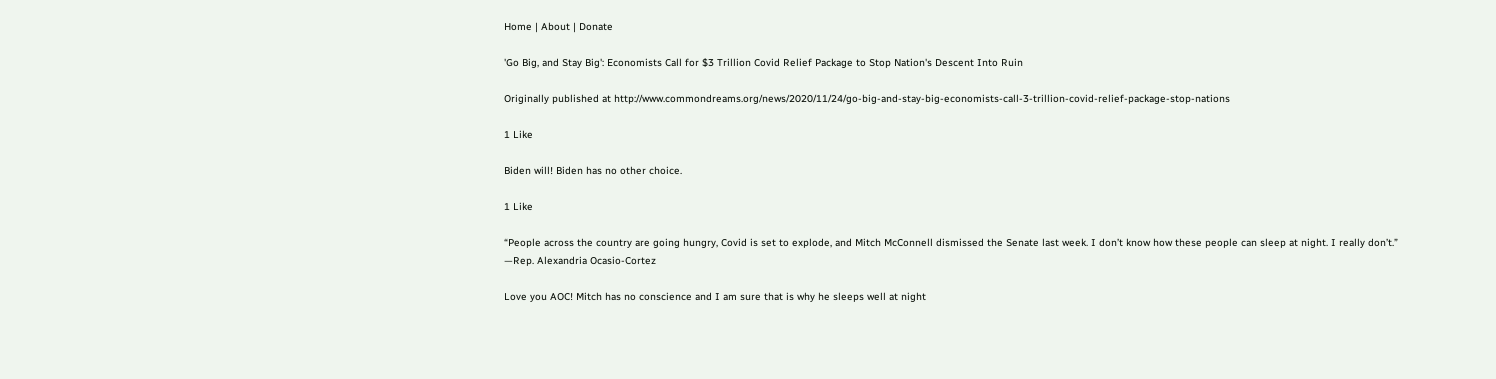Home | About | Donate

'Go Big, and Stay Big': Economists Call for $3 Trillion Covid Relief Package to Stop Nation's Descent Into Ruin

Originally published at http://www.commondreams.org/news/2020/11/24/go-big-and-stay-big-economists-call-3-trillion-covid-relief-package-stop-nations

1 Like

Biden will! Biden has no other choice.

1 Like

“People across the country are going hungry, Covid is set to explode, and Mitch McConnell dismissed the Senate last week. I don’t know how these people can sleep at night. I really don’t.”
—Rep. Alexandria Ocasio-Cortez

Love you AOC! Mitch has no conscience and I am sure that is why he sleeps well at night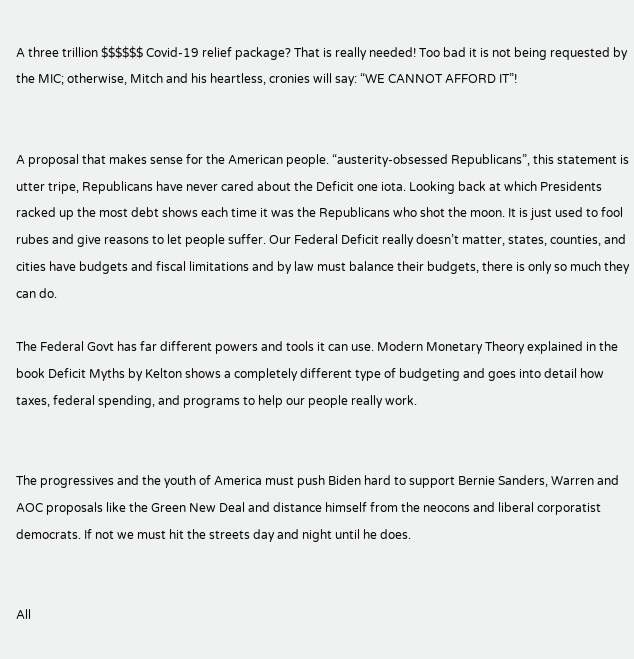A three trillion $$$$$$ Covid-19 relief package? That is really needed! Too bad it is not being requested by the MIC; otherwise, Mitch and his heartless, cronies will say: “WE CANNOT AFFORD IT”!


A proposal that makes sense for the American people. “austerity-obsessed Republicans”, this statement is utter tripe, Republicans have never cared about the Deficit one iota. Looking back at which Presidents racked up the most debt shows each time it was the Republicans who shot the moon. It is just used to fool rubes and give reasons to let people suffer. Our Federal Deficit really doesn’t matter, states, counties, and cities have budgets and fiscal limitations and by law must balance their budgets, there is only so much they can do.

The Federal Govt has far different powers and tools it can use. Modern Monetary Theory explained in the book Deficit Myths by Kelton shows a completely different type of budgeting and goes into detail how taxes, federal spending, and programs to help our people really work.


The progressives and the youth of America must push Biden hard to support Bernie Sanders, Warren and AOC proposals like the Green New Deal and distance himself from the neocons and liberal corporatist democrats. If not we must hit the streets day and night until he does.


All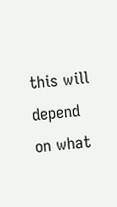this will depend on what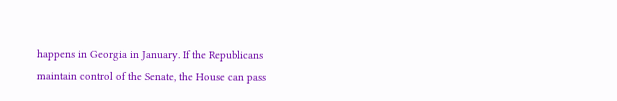happens in Georgia in January. If the Republicans maintain control of the Senate, the House can pass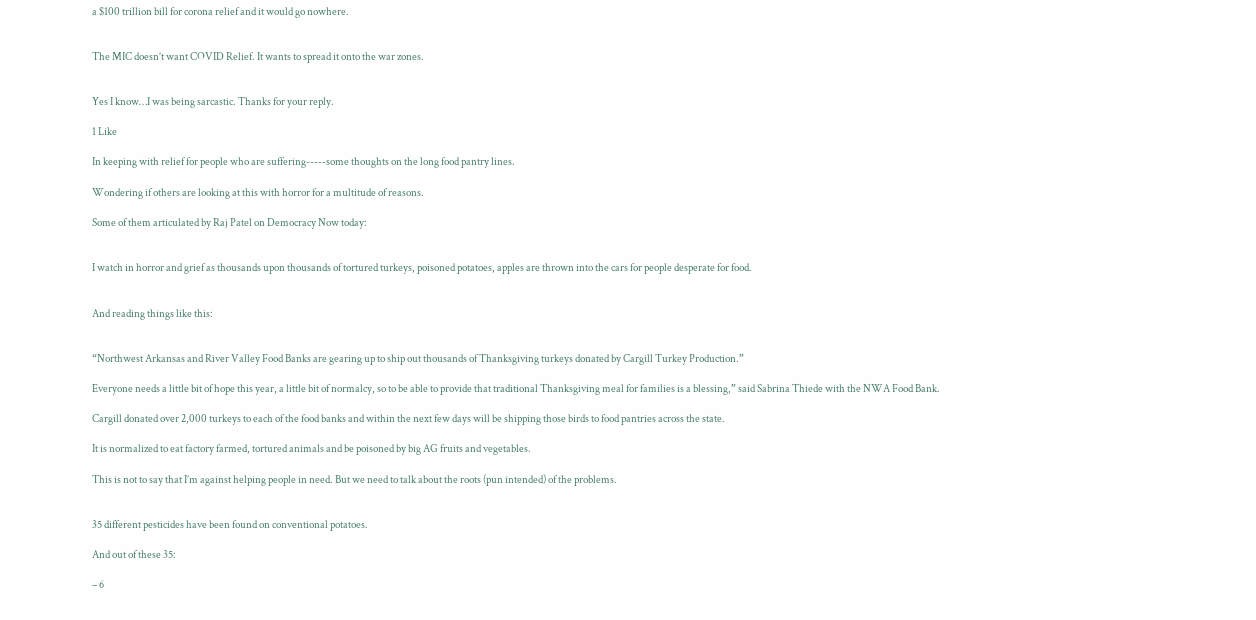a $100 trillion bill for corona relief and it would go nowhere.


The MIC doesn’t want COVID Relief. It wants to spread it onto the war zones.


Yes I know…I was being sarcastic. Thanks for your reply.

1 Like

In keeping with relief for people who are suffering-----some thoughts on the long food pantry lines.

Wondering if others are looking at this with horror for a multitude of reasons.

Some of them articulated by Raj Patel on Democracy Now today:


I watch in horror and grief as thousands upon thousands of tortured turkeys, poisoned potatoes, apples are thrown into the cars for people desperate for food.


And reading things like this:


“Northwest Arkansas and River Valley Food Banks are gearing up to ship out thousands of Thanksgiving turkeys donated by Cargill Turkey Production.”

Everyone needs a little bit of hope this year, a little bit of normalcy, so to be able to provide that traditional Thanksgiving meal for families is a blessing,” said Sabrina Thiede with the NWA Food Bank.

Cargill donated over 2,000 turkeys to each of the food banks and within the next few days will be shipping those birds to food pantries across the state.

It is normalized to eat factory farmed, tortured animals and be poisoned by big AG fruits and vegetables.

This is not to say that I’m against helping people in need. But we need to talk about the roots (pun intended) of the problems.


35 different pesticides have been found on conventional potatoes.

And out of these 35:

– 6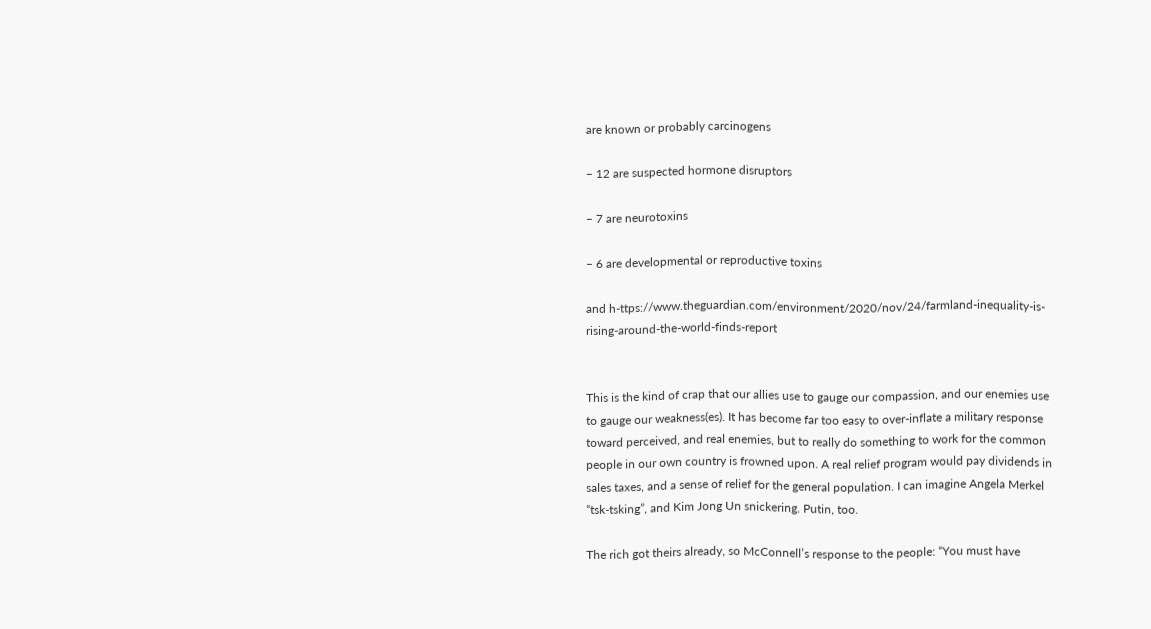are known or probably carcinogens

– 12 are suspected hormone disruptors

– 7 are neurotoxins

– 6 are developmental or reproductive toxins

and h-ttps://www.theguardian.com/environment/2020/nov/24/farmland-inequality-is-rising-around-the-world-finds-report


This is the kind of crap that our allies use to gauge our compassion, and our enemies use to gauge our weakness(es). It has become far too easy to over-inflate a military response toward perceived, and real enemies, but to really do something to work for the common people in our own country is frowned upon. A real relief program would pay dividends in sales taxes, and a sense of relief for the general population. I can imagine Angela Merkel “tsk-tsking”, and Kim Jong Un snickering. Putin, too.

The rich got theirs already, so McConnell’s response to the people: “You must have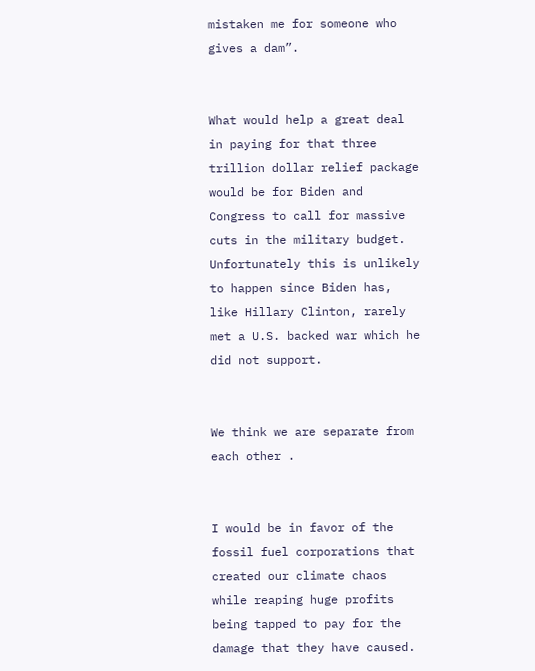mistaken me for someone who gives a dam”.


What would help a great deal in paying for that three trillion dollar relief package would be for Biden and Congress to call for massive cuts in the military budget. Unfortunately this is unlikely to happen since Biden has, like Hillary Clinton, rarely met a U.S. backed war which he did not support.


We think we are separate from each other .


I would be in favor of the fossil fuel corporations that created our climate chaos while reaping huge profits being tapped to pay for the damage that they have caused.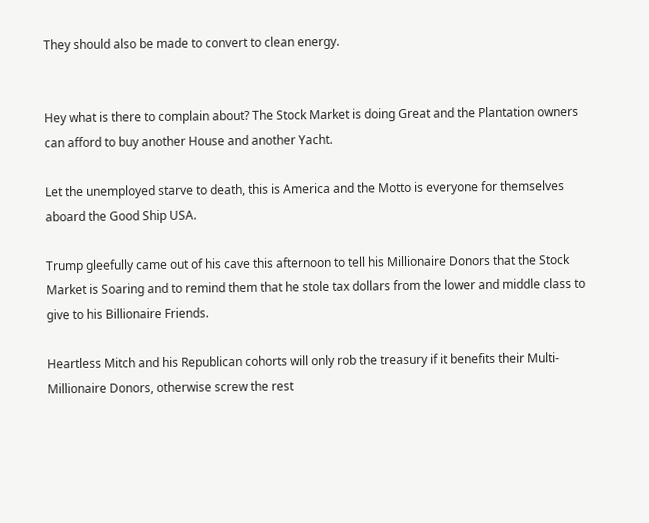They should also be made to convert to clean energy.


Hey what is there to complain about? The Stock Market is doing Great and the Plantation owners can afford to buy another House and another Yacht.

Let the unemployed starve to death, this is America and the Motto is everyone for themselves aboard the Good Ship USA.

Trump gleefully came out of his cave this afternoon to tell his Millionaire Donors that the Stock Market is Soaring and to remind them that he stole tax dollars from the lower and middle class to give to his Billionaire Friends.

Heartless Mitch and his Republican cohorts will only rob the treasury if it benefits their Multi-Millionaire Donors, otherwise screw the rest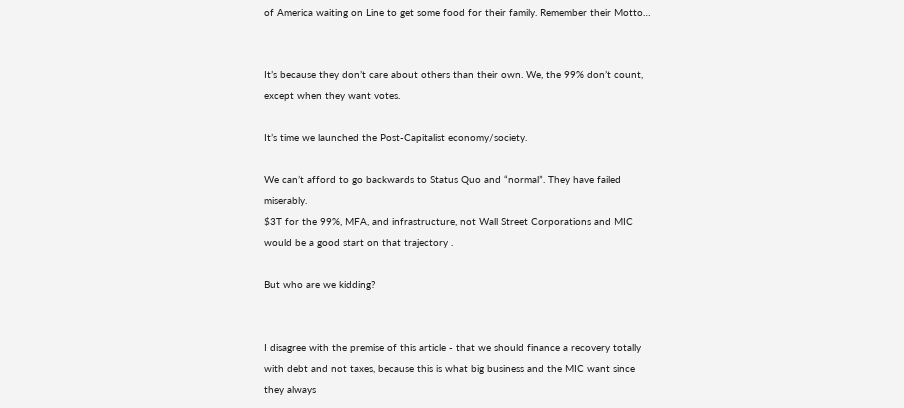of America waiting on Line to get some food for their family. Remember their Motto…


It’s because they don’t care about others than their own. We, the 99% don’t count, except when they want votes.

It’s time we launched the Post-Capitalist economy/society.

We can’t afford to go backwards to Status Quo and “normal”. They have failed miserably.
$3T for the 99%, MFA, and infrastructure, not Wall Street Corporations and MIC would be a good start on that trajectory .

But who are we kidding?


I disagree with the premise of this article - that we should finance a recovery totally with debt and not taxes, because this is what big business and the MIC want since they always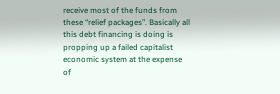receive most of the funds from these “relief packages”. Basically all this debt financing is doing is propping up a failed capitalist economic system at the expense of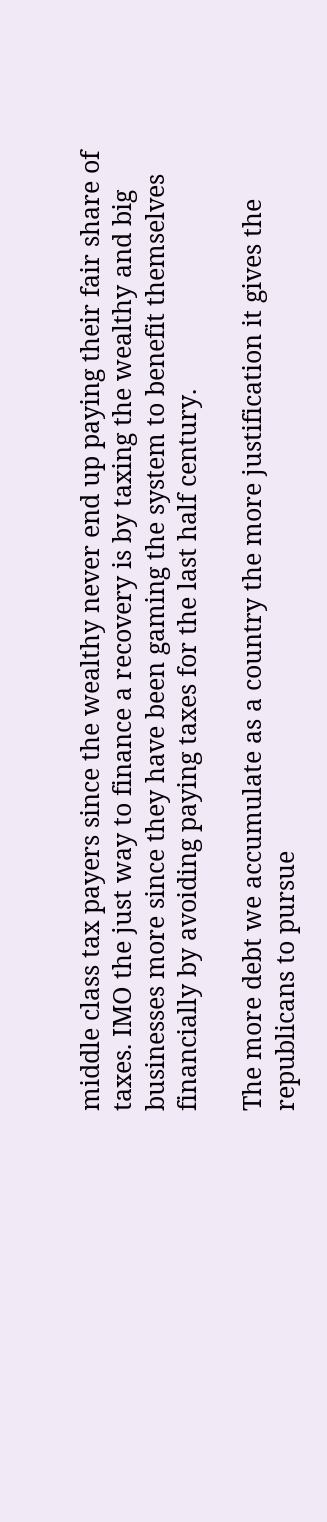middle class tax payers since the wealthy never end up paying their fair share of taxes. IMO the just way to finance a recovery is by taxing the wealthy and big businesses more since they have been gaming the system to benefit themselves financially by avoiding paying taxes for the last half century.

The more debt we accumulate as a country the more justification it gives the republicans to pursue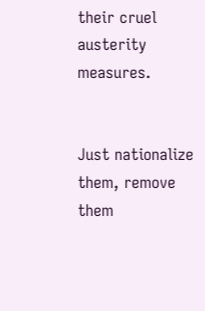their cruel austerity measures.


Just nationalize them, remove them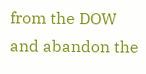from the DOW and abandon the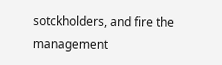sotckholders, and fire the management